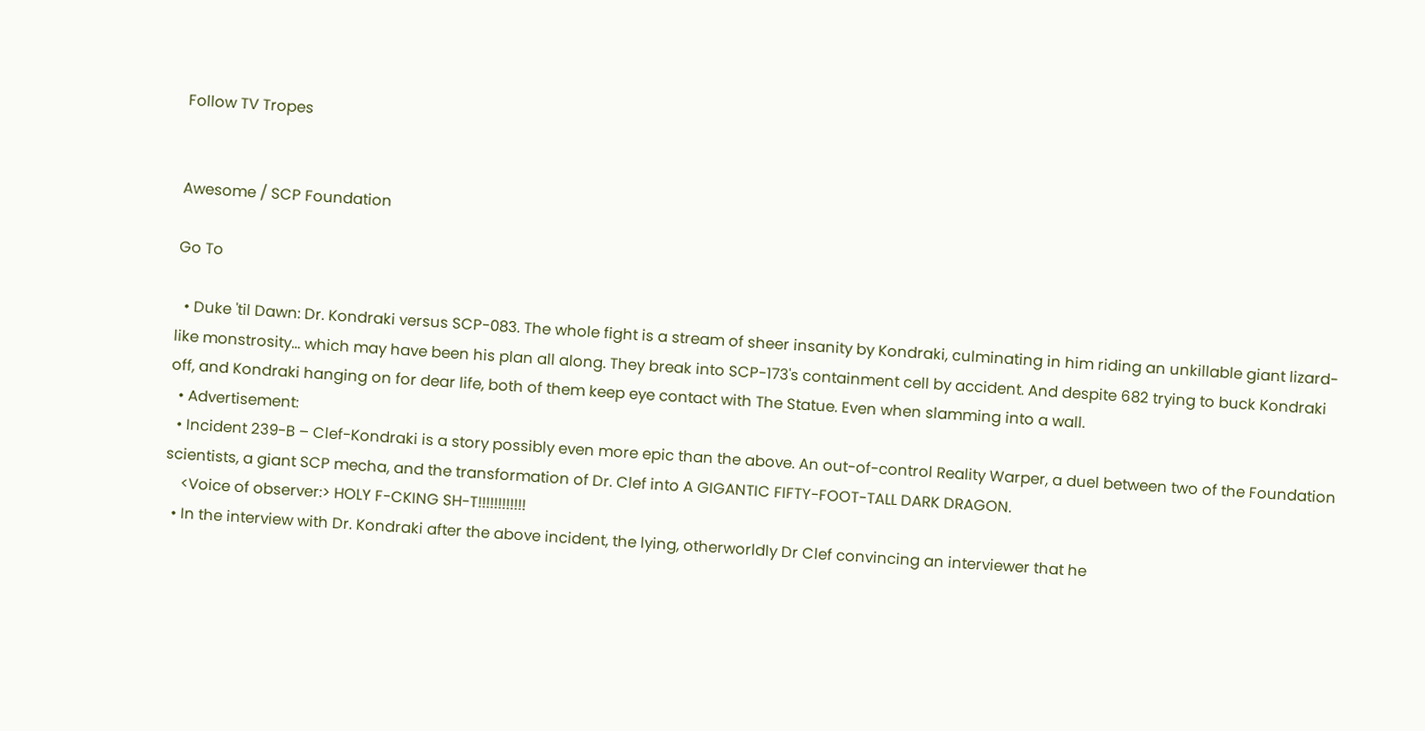Follow TV Tropes


Awesome / SCP Foundation

Go To

  • Duke 'til Dawn: Dr. Kondraki versus SCP-083. The whole fight is a stream of sheer insanity by Kondraki, culminating in him riding an unkillable giant lizard-like monstrosity... which may have been his plan all along. They break into SCP-173's containment cell by accident. And despite 682 trying to buck Kondraki off, and Kondraki hanging on for dear life, both of them keep eye contact with The Statue. Even when slamming into a wall.
  • Advertisement:
  • Incident 239-B – Clef-Kondraki is a story possibly even more epic than the above. An out-of-control Reality Warper, a duel between two of the Foundation scientists, a giant SCP mecha, and the transformation of Dr. Clef into A GIGANTIC FIFTY-FOOT-TALL DARK DRAGON.
    <Voice of observer:> HOLY F-CKING SH-T!!!!!!!!!!!!
  • In the interview with Dr. Kondraki after the above incident, the lying, otherworldly Dr Clef convincing an interviewer that he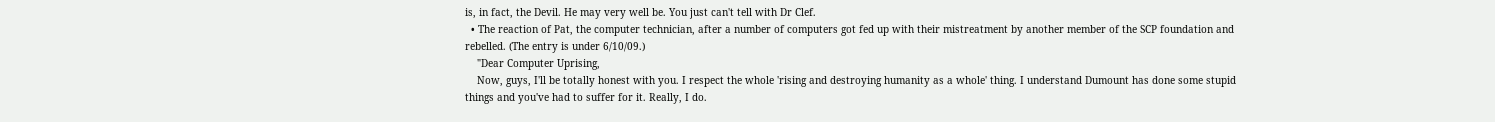is, in fact, the Devil. He may very well be. You just can't tell with Dr Clef.
  • The reaction of Pat, the computer technician, after a number of computers got fed up with their mistreatment by another member of the SCP foundation and rebelled. (The entry is under 6/10/09.)
    "Dear Computer Uprising,
    Now, guys, I'll be totally honest with you. I respect the whole 'rising and destroying humanity as a whole' thing. I understand Dumount has done some stupid things and you've had to suffer for it. Really, I do.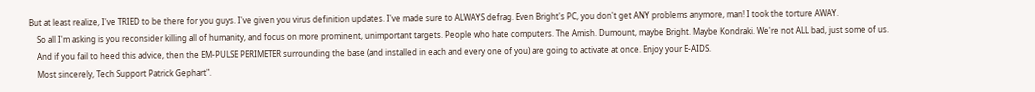But at least realize, I've TRIED to be there for you guys. I've given you virus definition updates. I've made sure to ALWAYS defrag. Even Bright's PC, you don't get ANY problems anymore, man! I took the torture AWAY.
    So all I'm asking is you reconsider killing all of humanity, and focus on more prominent, unimportant targets. People who hate computers. The Amish. Dumount, maybe Bright. Maybe Kondraki. We're not ALL bad, just some of us.
    And if you fail to heed this advice, then the EM-PULSE PERIMETER surrounding the base (and installed in each and every one of you) are going to activate at once. Enjoy your E-AIDS.
    Most sincerely, Tech Support Patrick Gephart".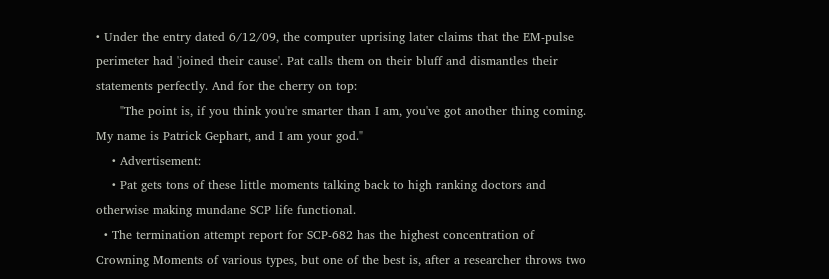• Under the entry dated 6/12/09, the computer uprising later claims that the EM-pulse perimeter had 'joined their cause'. Pat calls them on their bluff and dismantles their statements perfectly. And for the cherry on top:
      "The point is, if you think you're smarter than I am, you've got another thing coming. My name is Patrick Gephart, and I am your god."
    • Advertisement:
    • Pat gets tons of these little moments talking back to high ranking doctors and otherwise making mundane SCP life functional.
  • The termination attempt report for SCP-682 has the highest concentration of Crowning Moments of various types, but one of the best is, after a researcher throws two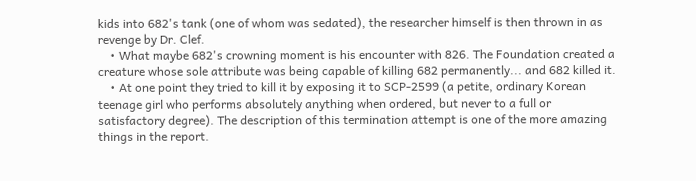kids into 682's tank (one of whom was sedated), the researcher himself is then thrown in as revenge by Dr. Clef.
    • What maybe 682's crowning moment is his encounter with 826. The Foundation created a creature whose sole attribute was being capable of killing 682 permanently... and 682 killed it.
    • At one point they tried to kill it by exposing it to SCP-2599 (a petite, ordinary Korean teenage girl who performs absolutely anything when ordered, but never to a full or satisfactory degree). The description of this termination attempt is one of the more amazing things in the report.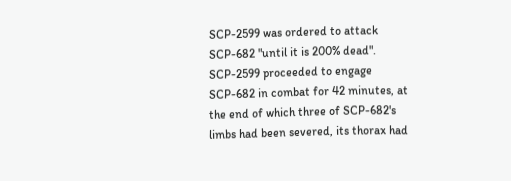SCP-2599 was ordered to attack SCP-682 "until it is 200% dead". SCP-2599 proceeded to engage SCP-682 in combat for 42 minutes, at the end of which three of SCP-682's limbs had been severed, its thorax had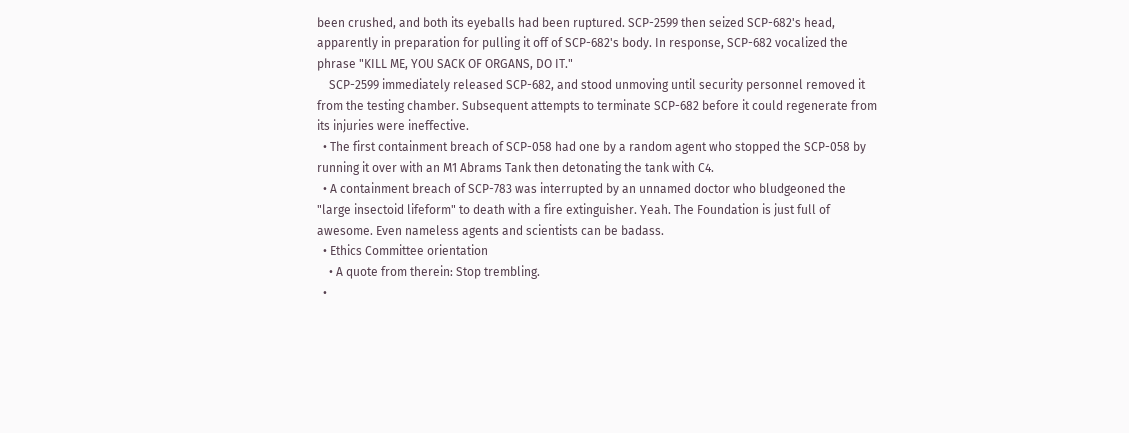been crushed, and both its eyeballs had been ruptured. SCP-2599 then seized SCP-682's head, apparently in preparation for pulling it off of SCP-682's body. In response, SCP-682 vocalized the phrase "KILL ME, YOU SACK OF ORGANS, DO IT."
    SCP-2599 immediately released SCP-682, and stood unmoving until security personnel removed it from the testing chamber. Subsequent attempts to terminate SCP-682 before it could regenerate from its injuries were ineffective.
  • The first containment breach of SCP-058 had one by a random agent who stopped the SCP-058 by running it over with an M1 Abrams Tank then detonating the tank with C4.
  • A containment breach of SCP-783 was interrupted by an unnamed doctor who bludgeoned the "large insectoid lifeform" to death with a fire extinguisher. Yeah. The Foundation is just full of awesome. Even nameless agents and scientists can be badass.
  • Ethics Committee orientation
    • A quote from therein: Stop trembling.
  •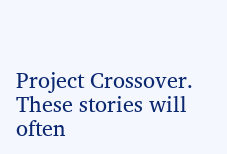Project Crossover. These stories will often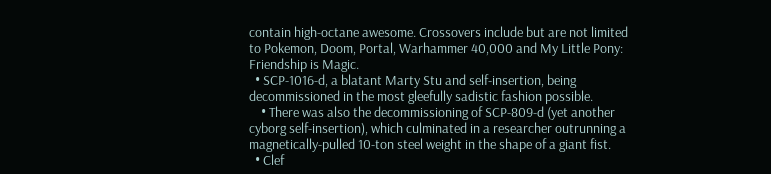contain high-octane awesome. Crossovers include but are not limited to Pokemon, Doom, Portal, Warhammer 40,000 and My Little Pony: Friendship is Magic.
  • SCP-1016-d, a blatant Marty Stu and self-insertion, being decommissioned in the most gleefully sadistic fashion possible.
    • There was also the decommissioning of SCP-809-d (yet another cyborg self-insertion), which culminated in a researcher outrunning a magnetically-pulled 10-ton steel weight in the shape of a giant fist.
  • Clef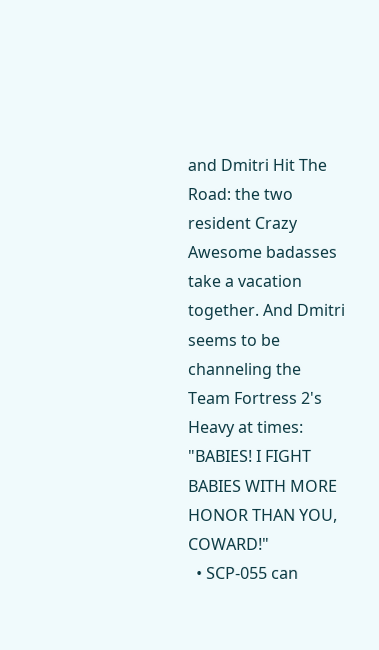and Dmitri Hit The Road: the two resident Crazy Awesome badasses take a vacation together. And Dmitri seems to be channeling the Team Fortress 2's Heavy at times: "BABIES! I FIGHT BABIES WITH MORE HONOR THAN YOU, COWARD!"
  • SCP-055 can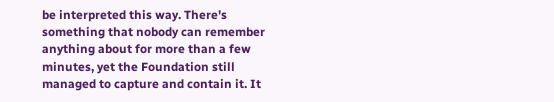be interpreted this way. There's something that nobody can remember anything about for more than a few minutes, yet the Foundation still managed to capture and contain it. It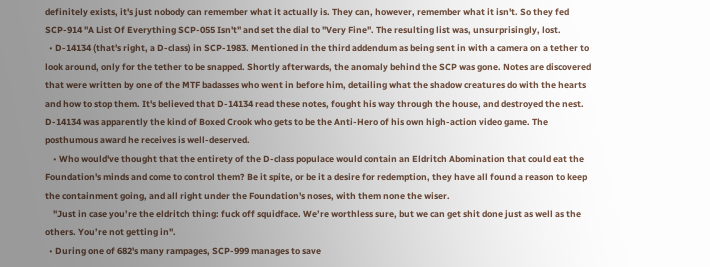definitely exists, it's just nobody can remember what it actually is. They can, however, remember what it isn't. So they fed SCP-914 "A List Of Everything SCP-055 Isn't" and set the dial to "Very Fine". The resulting list was, unsurprisingly, lost.
  • D-14134 (that's right, a D-class) in SCP-1983. Mentioned in the third addendum as being sent in with a camera on a tether to look around, only for the tether to be snapped. Shortly afterwards, the anomaly behind the SCP was gone. Notes are discovered that were written by one of the MTF badasses who went in before him, detailing what the shadow creatures do with the hearts and how to stop them. It's believed that D-14134 read these notes, fought his way through the house, and destroyed the nest. D-14134 was apparently the kind of Boxed Crook who gets to be the Anti-Hero of his own high-action video game. The posthumous award he receives is well-deserved.
    • Who would've thought that the entirety of the D-class populace would contain an Eldritch Abomination that could eat the Foundation's minds and come to control them? Be it spite, or be it a desire for redemption, they have all found a reason to keep the containment going, and all right under the Foundation's noses, with them none the wiser.
    "Just in case you’re the eldritch thing: fuck off squidface. We’re worthless sure, but we can get shit done just as well as the others. You’re not getting in".
  • During one of 682's many rampages, SCP-999 manages to save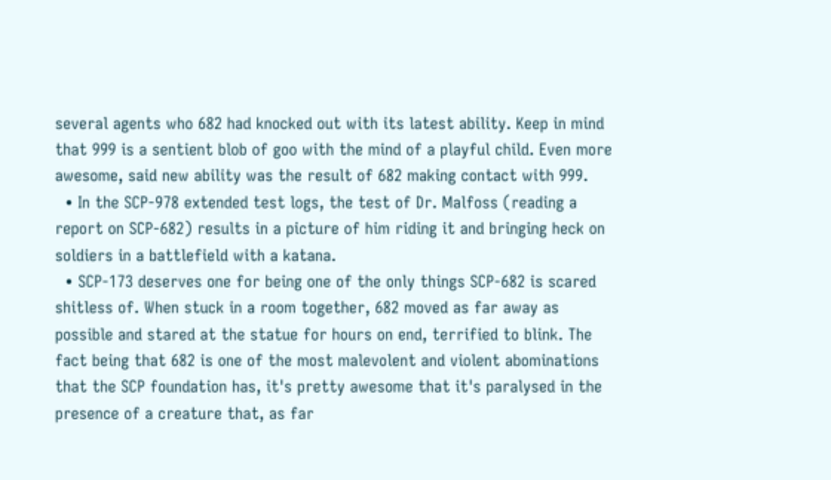several agents who 682 had knocked out with its latest ability. Keep in mind that 999 is a sentient blob of goo with the mind of a playful child. Even more awesome, said new ability was the result of 682 making contact with 999.
  • In the SCP-978 extended test logs, the test of Dr. Malfoss (reading a report on SCP-682) results in a picture of him riding it and bringing heck on soldiers in a battlefield with a katana.
  • SCP-173 deserves one for being one of the only things SCP-682 is scared shitless of. When stuck in a room together, 682 moved as far away as possible and stared at the statue for hours on end, terrified to blink. The fact being that 682 is one of the most malevolent and violent abominations that the SCP foundation has, it's pretty awesome that it's paralysed in the presence of a creature that, as far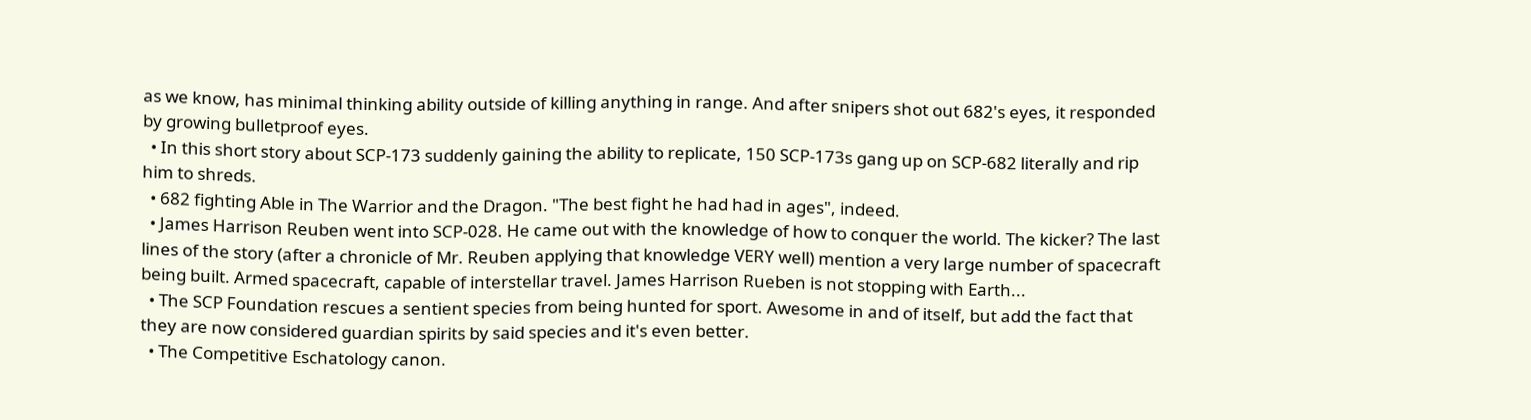as we know, has minimal thinking ability outside of killing anything in range. And after snipers shot out 682's eyes, it responded by growing bulletproof eyes.
  • In this short story about SCP-173 suddenly gaining the ability to replicate, 150 SCP-173s gang up on SCP-682 literally and rip him to shreds.
  • 682 fighting Able in The Warrior and the Dragon. "The best fight he had had in ages", indeed.
  • James Harrison Reuben went into SCP-028. He came out with the knowledge of how to conquer the world. The kicker? The last lines of the story (after a chronicle of Mr. Reuben applying that knowledge VERY well) mention a very large number of spacecraft being built. Armed spacecraft, capable of interstellar travel. James Harrison Rueben is not stopping with Earth...
  • The SCP Foundation rescues a sentient species from being hunted for sport. Awesome in and of itself, but add the fact that they are now considered guardian spirits by said species and it's even better.
  • The Competitive Eschatology canon.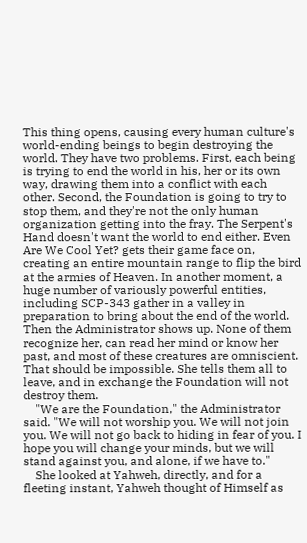This thing opens, causing every human culture's world-ending beings to begin destroying the world. They have two problems. First, each being is trying to end the world in his, her or its own way, drawing them into a conflict with each other. Second, the Foundation is going to try to stop them, and they're not the only human organization getting into the fray. The Serpent's Hand doesn't want the world to end either. Even Are We Cool Yet? gets their game face on, creating an entire mountain range to flip the bird at the armies of Heaven. In another moment, a huge number of variously powerful entities, including SCP-343 gather in a valley in preparation to bring about the end of the world. Then the Administrator shows up. None of them recognize her, can read her mind or know her past, and most of these creatures are omniscient. That should be impossible. She tells them all to leave, and in exchange the Foundation will not destroy them.
    "We are the Foundation," the Administrator said. "We will not worship you. We will not join you. We will not go back to hiding in fear of you. I hope you will change your minds, but we will stand against you, and alone, if we have to."
    She looked at Yahweh, directly, and for a fleeting instant, Yahweh thought of Himself as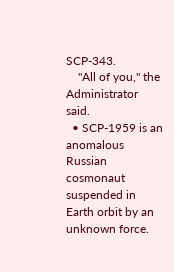SCP-343.
    "All of you," the Administrator said.
  • SCP-1959 is an anomalous Russian cosmonaut suspended in Earth orbit by an unknown force.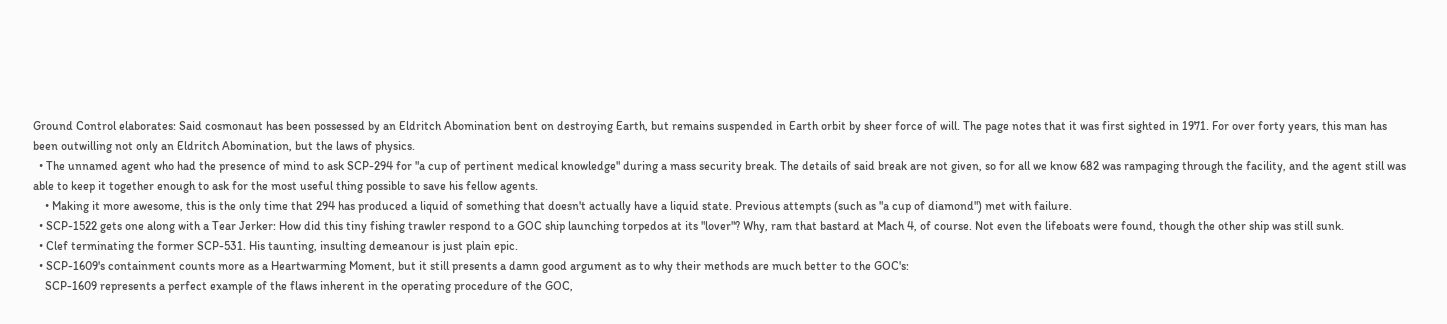Ground Control elaborates: Said cosmonaut has been possessed by an Eldritch Abomination bent on destroying Earth, but remains suspended in Earth orbit by sheer force of will. The page notes that it was first sighted in 1971. For over forty years, this man has been outwilling not only an Eldritch Abomination, but the laws of physics.
  • The unnamed agent who had the presence of mind to ask SCP-294 for "a cup of pertinent medical knowledge" during a mass security break. The details of said break are not given, so for all we know 682 was rampaging through the facility, and the agent still was able to keep it together enough to ask for the most useful thing possible to save his fellow agents.
    • Making it more awesome, this is the only time that 294 has produced a liquid of something that doesn't actually have a liquid state. Previous attempts (such as "a cup of diamond") met with failure.
  • SCP-1522 gets one along with a Tear Jerker: How did this tiny fishing trawler respond to a GOC ship launching torpedos at its "lover"? Why, ram that bastard at Mach 4, of course. Not even the lifeboats were found, though the other ship was still sunk.
  • Clef terminating the former SCP-531. His taunting, insulting demeanour is just plain epic.
  • SCP-1609's containment counts more as a Heartwarming Moment, but it still presents a damn good argument as to why their methods are much better to the GOC's:
    SCP-1609 represents a perfect example of the flaws inherent in the operating procedure of the GOC,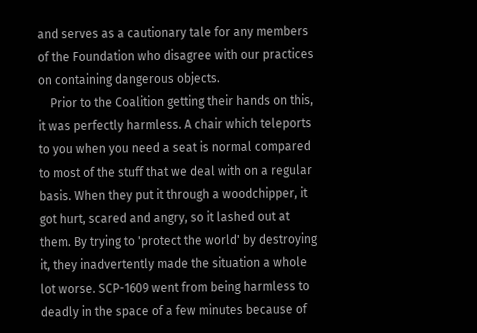and serves as a cautionary tale for any members of the Foundation who disagree with our practices on containing dangerous objects.
    Prior to the Coalition getting their hands on this, it was perfectly harmless. A chair which teleports to you when you need a seat is normal compared to most of the stuff that we deal with on a regular basis. When they put it through a woodchipper, it got hurt, scared and angry, so it lashed out at them. By trying to 'protect the world' by destroying it, they inadvertently made the situation a whole lot worse. SCP-1609 went from being harmless to deadly in the space of a few minutes because of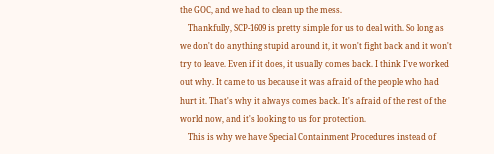the GOC, and we had to clean up the mess.
    Thankfully, SCP-1609 is pretty simple for us to deal with. So long as we don't do anything stupid around it, it won't fight back and it won't try to leave. Even if it does, it usually comes back. I think I've worked out why. It came to us because it was afraid of the people who had hurt it. That's why it always comes back. It's afraid of the rest of the world now, and it's looking to us for protection.
    This is why we have Special Containment Procedures instead of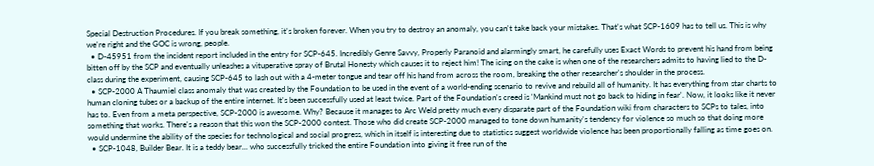Special Destruction Procedures. If you break something, it's broken forever. When you try to destroy an anomaly, you can't take back your mistakes. That's what SCP-1609 has to tell us. This is why we're right and the GOC is wrong, people.
  • D-45951 from the incident report included in the entry for SCP-645. Incredibly Genre Savvy, Properly Paranoid and alarmingly smart, he carefully uses Exact Words to prevent his hand from being bitten off by the SCP and eventually unleashes a vituperative spray of Brutal Honesty which causes it to reject him! The icing on the cake is when one of the researchers admits to having lied to the D-class during the experiment, causing SCP-645 to lash out with a 4-meter tongue and tear off his hand from across the room, breaking the other researcher's shoulder in the process.
  • SCP-2000 A Thaumiel class anomaly that was created by the Foundation to be used in the event of a world-ending scenario to revive and rebuild all of humanity. It has everything from star charts to human cloning tubes or a backup of the entire internet. It's been successfully used at least twice. Part of the Foundation's creed is 'Mankind must not go back to hiding in fear'. Now, it looks like it never has to. Even from a meta perspective, SCP-2000 is awesome. Why? Because it manages to Arc Weld pretty much every disparate part of the Foundation wiki from characters to SCPs to tales, into something that works. There's a reason that this won the SCP-2000 contest. Those who did create SCP-2000 managed to tone down humanity's tendency for violence so much so that doing more would undermine the ability of the species for technological and social progress, which in itself is interesting due to statistics suggest worldwide violence has been proportionally falling as time goes on.
  • SCP-1048, Builder Bear. It is a teddy bear... who successfully tricked the entire Foundation into giving it free run of the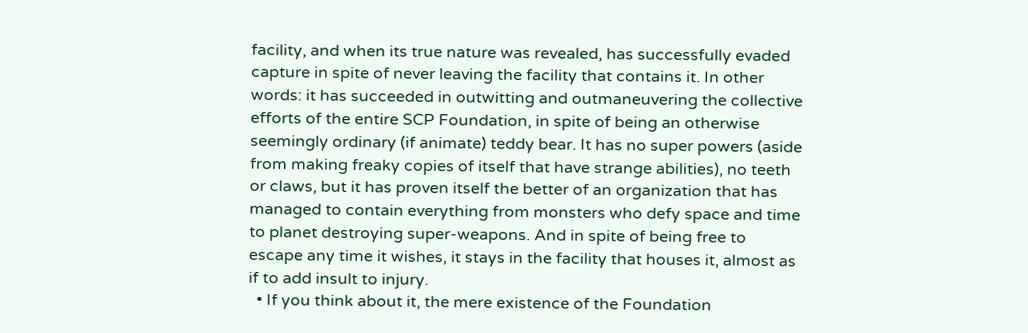facility, and when its true nature was revealed, has successfully evaded capture in spite of never leaving the facility that contains it. In other words: it has succeeded in outwitting and outmaneuvering the collective efforts of the entire SCP Foundation, in spite of being an otherwise seemingly ordinary (if animate) teddy bear. It has no super powers (aside from making freaky copies of itself that have strange abilities), no teeth or claws, but it has proven itself the better of an organization that has managed to contain everything from monsters who defy space and time to planet destroying super-weapons. And in spite of being free to escape any time it wishes, it stays in the facility that houses it, almost as if to add insult to injury.
  • If you think about it, the mere existence of the Foundation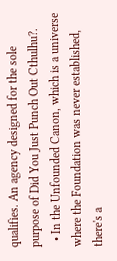qualifies. An agency designed for the sole purpose of Did You Just Punch Out Cthulhu?.
  • In the Unfounded Canon, which is a universe where the Foundation was never established, there's a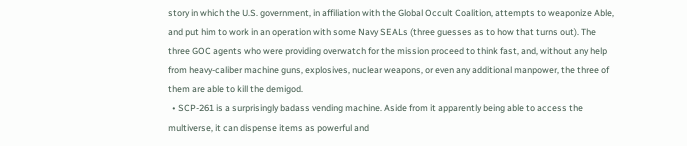story in which the U.S. government, in affiliation with the Global Occult Coalition, attempts to weaponize Able, and put him to work in an operation with some Navy SEALs (three guesses as to how that turns out). The three GOC agents who were providing overwatch for the mission proceed to think fast, and, without any help from heavy-caliber machine guns, explosives, nuclear weapons, or even any additional manpower, the three of them are able to kill the demigod.
  • SCP-261 is a surprisingly badass vending machine. Aside from it apparently being able to access the multiverse, it can dispense items as powerful and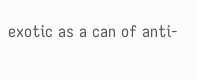exotic as a can of anti-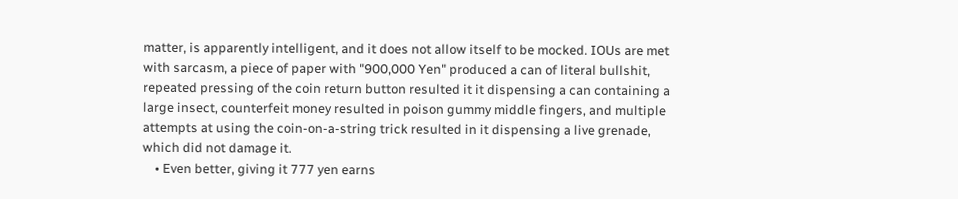matter, is apparently intelligent, and it does not allow itself to be mocked. IOUs are met with sarcasm, a piece of paper with "900,000 Yen" produced a can of literal bullshit, repeated pressing of the coin return button resulted it it dispensing a can containing a large insect, counterfeit money resulted in poison gummy middle fingers, and multiple attempts at using the coin-on-a-string trick resulted in it dispensing a live grenade, which did not damage it.
    • Even better, giving it 777 yen earns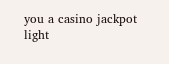you a casino jackpot light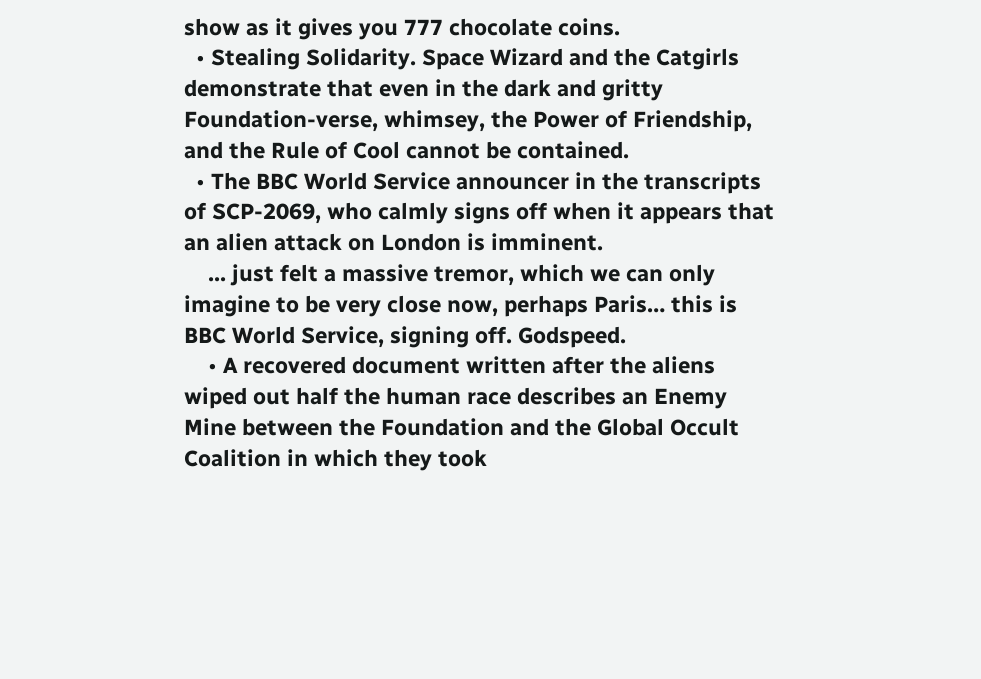show as it gives you 777 chocolate coins.
  • Stealing Solidarity. Space Wizard and the Catgirls demonstrate that even in the dark and gritty Foundation-verse, whimsey, the Power of Friendship, and the Rule of Cool cannot be contained.
  • The BBC World Service announcer in the transcripts of SCP-2069, who calmly signs off when it appears that an alien attack on London is imminent.
    ... just felt a massive tremor, which we can only imagine to be very close now, perhaps Paris… this is BBC World Service, signing off. Godspeed.
    • A recovered document written after the aliens wiped out half the human race describes an Enemy Mine between the Foundation and the Global Occult Coalition in which they took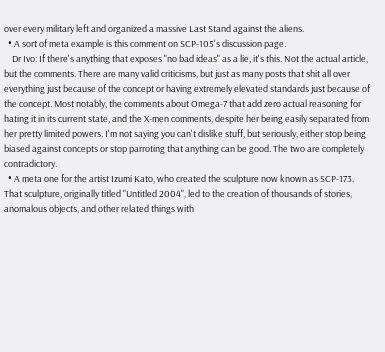over every military left and organized a massive Last Stand against the aliens.
  • A sort of meta example is this comment on SCP-105's discussion page.
    Dr Ivo: If there's anything that exposes "no bad ideas" as a lie, it's this. Not the actual article, but the comments. There are many valid criticisms, but just as many posts that shit all over everything just because of the concept or having extremely elevated standards just because of the concept. Most notably, the comments about Omega-7 that add zero actual reasoning for hating it in its current state, and the X-men comments, despite her being easily separated from her pretty limited powers. I'm not saying you can't dislike stuff, but seriously, either stop being biased against concepts or stop parroting that anything can be good. The two are completely contradictory.
  • A meta one for the artist Izumi Kato, who created the sculpture now known as SCP-173. That sculpture, originally titled "Untitled 2004", led to the creation of thousands of stories, anomalous objects, and other related things with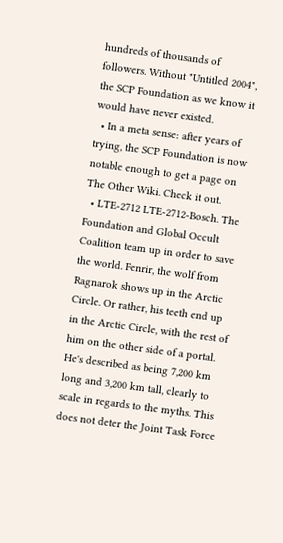hundreds of thousands of followers. Without "Untitled 2004", the SCP Foundation as we know it would have never existed.
  • In a meta sense: after years of trying, the SCP Foundation is now notable enough to get a page on The Other Wiki. Check it out.
  • LTE-2712 LTE-2712-Bosch. The Foundation and Global Occult Coalition team up in order to save the world. Fenrir, the wolf from Ragnarok shows up in the Arctic Circle. Or rather, his teeth end up in the Arctic Circle, with the rest of him on the other side of a portal. He's described as being 7,200 km long and 3,200 km tall, clearly to scale in regards to the myths. This does not deter the Joint Task Force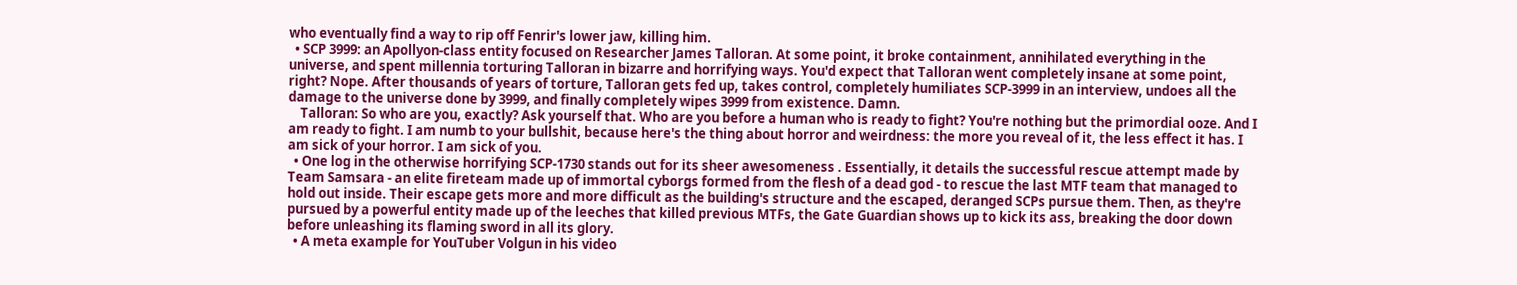who eventually find a way to rip off Fenrir's lower jaw, killing him.
  • SCP 3999: an Apollyon-class entity focused on Researcher James Talloran. At some point, it broke containment, annihilated everything in the universe, and spent millennia torturing Talloran in bizarre and horrifying ways. You'd expect that Talloran went completely insane at some point, right? Nope. After thousands of years of torture, Talloran gets fed up, takes control, completely humiliates SCP-3999 in an interview, undoes all the damage to the universe done by 3999, and finally completely wipes 3999 from existence. Damn.
    Talloran: So who are you, exactly? Ask yourself that. Who are you before a human who is ready to fight? You're nothing but the primordial ooze. And I am ready to fight. I am numb to your bullshit, because here's the thing about horror and weirdness: the more you reveal of it, the less effect it has. I am sick of your horror. I am sick of you.
  • One log in the otherwise horrifying SCP-1730 stands out for its sheer awesomeness . Essentially, it details the successful rescue attempt made by Team Samsara - an elite fireteam made up of immortal cyborgs formed from the flesh of a dead god - to rescue the last MTF team that managed to hold out inside. Their escape gets more and more difficult as the building's structure and the escaped, deranged SCPs pursue them. Then, as they're pursued by a powerful entity made up of the leeches that killed previous MTFs, the Gate Guardian shows up to kick its ass, breaking the door down before unleashing its flaming sword in all its glory.
  • A meta example for YouTuber Volgun in his video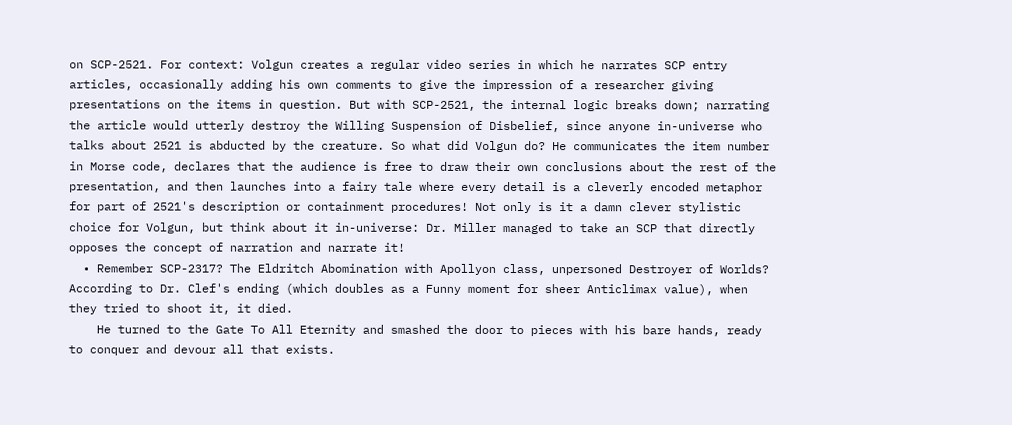on SCP-2521. For context: Volgun creates a regular video series in which he narrates SCP entry articles, occasionally adding his own comments to give the impression of a researcher giving presentations on the items in question. But with SCP-2521, the internal logic breaks down; narrating the article would utterly destroy the Willing Suspension of Disbelief, since anyone in-universe who talks about 2521 is abducted by the creature. So what did Volgun do? He communicates the item number in Morse code, declares that the audience is free to draw their own conclusions about the rest of the presentation, and then launches into a fairy tale where every detail is a cleverly encoded metaphor for part of 2521's description or containment procedures! Not only is it a damn clever stylistic choice for Volgun, but think about it in-universe: Dr. Miller managed to take an SCP that directly opposes the concept of narration and narrate it!
  • Remember SCP-2317? The Eldritch Abomination with Apollyon class, unpersoned Destroyer of Worlds? According to Dr. Clef's ending (which doubles as a Funny moment for sheer Anticlimax value), when they tried to shoot it, it died.
    He turned to the Gate To All Eternity and smashed the door to pieces with his bare hands, ready to conquer and devour all that exists.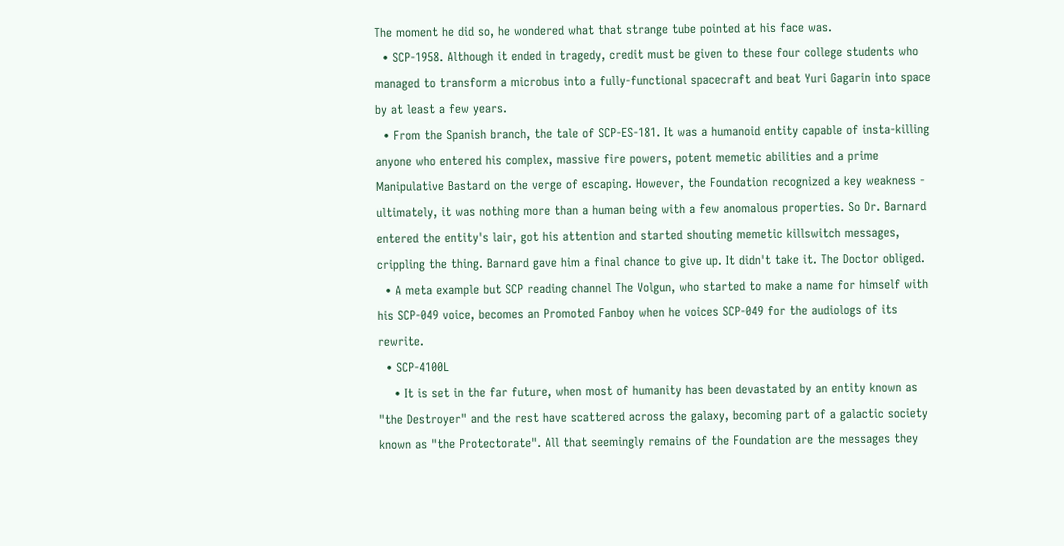The moment he did so, he wondered what that strange tube pointed at his face was.
  • SCP-1958. Although it ended in tragedy, credit must be given to these four college students who managed to transform a microbus into a fully-functional spacecraft and beat Yuri Gagarin into space by at least a few years.
  • From the Spanish branch, the tale of SCP-ES-181. It was a humanoid entity capable of insta-killing anyone who entered his complex, massive fire powers, potent memetic abilities and a prime Manipulative Bastard on the verge of escaping. However, the Foundation recognized a key weakness - ultimately, it was nothing more than a human being with a few anomalous properties. So Dr. Barnard entered the entity's lair, got his attention and started shouting memetic killswitch messages, crippling the thing. Barnard gave him a final chance to give up. It didn't take it. The Doctor obliged.
  • A meta example but SCP reading channel The Volgun, who started to make a name for himself with his SCP-049 voice, becomes an Promoted Fanboy when he voices SCP-049 for the audiologs of its rewrite.
  • SCP-4100L
    • It is set in the far future, when most of humanity has been devastated by an entity known as "the Destroyer" and the rest have scattered across the galaxy, becoming part of a galactic society known as "the Protectorate". All that seemingly remains of the Foundation are the messages they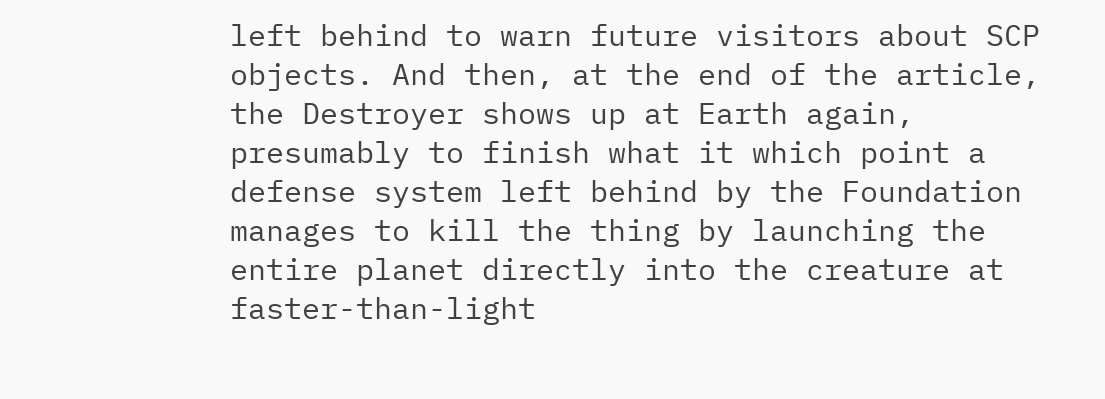left behind to warn future visitors about SCP objects. And then, at the end of the article, the Destroyer shows up at Earth again, presumably to finish what it which point a defense system left behind by the Foundation manages to kill the thing by launching the entire planet directly into the creature at faster-than-light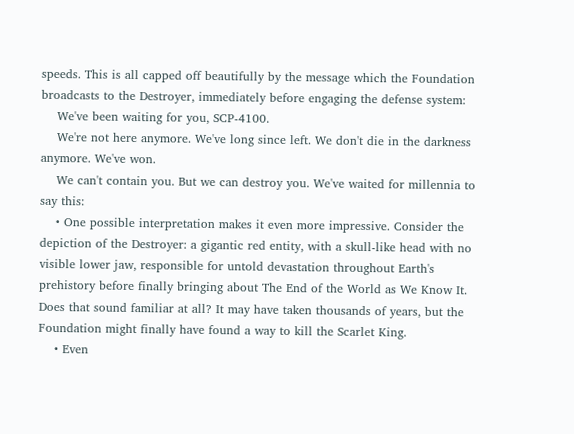speeds. This is all capped off beautifully by the message which the Foundation broadcasts to the Destroyer, immediately before engaging the defense system:
    We've been waiting for you, SCP-4100.
    We're not here anymore. We've long since left. We don't die in the darkness anymore. We've won.
    We can't contain you. But we can destroy you. We've waited for millennia to say this:
    • One possible interpretation makes it even more impressive. Consider the depiction of the Destroyer: a gigantic red entity, with a skull-like head with no visible lower jaw, responsible for untold devastation throughout Earth's prehistory before finally bringing about The End of the World as We Know It. Does that sound familiar at all? It may have taken thousands of years, but the Foundation might finally have found a way to kill the Scarlet King.
    • Even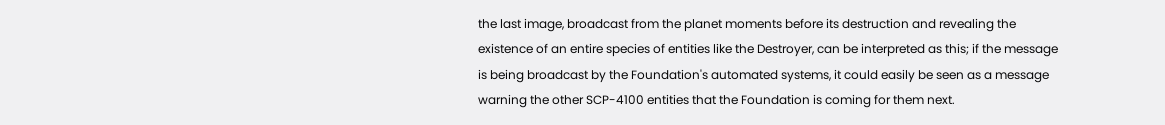the last image, broadcast from the planet moments before its destruction and revealing the existence of an entire species of entities like the Destroyer, can be interpreted as this; if the message is being broadcast by the Foundation's automated systems, it could easily be seen as a message warning the other SCP-4100 entities that the Foundation is coming for them next.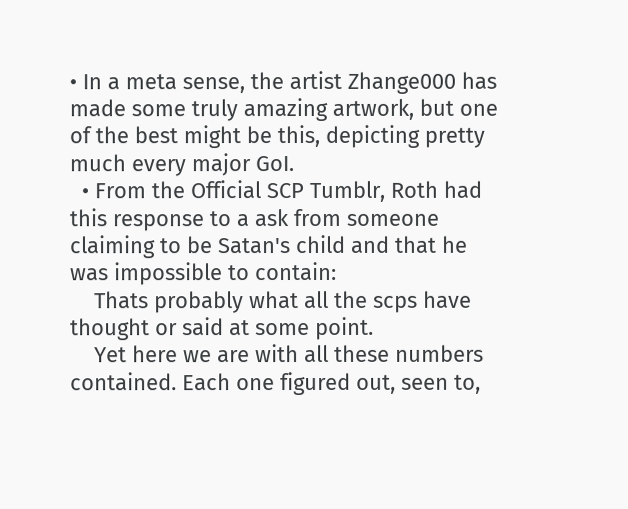• In a meta sense, the artist Zhange000 has made some truly amazing artwork, but one of the best might be this, depicting pretty much every major GoI.
  • From the Official SCP Tumblr, Roth had this response to a ask from someone claiming to be Satan's child and that he was impossible to contain:
    Thats probably what all the scps have thought or said at some point.
    Yet here we are with all these numbers contained. Each one figured out, seen to,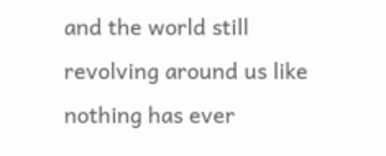and the world still revolving around us like nothing has ever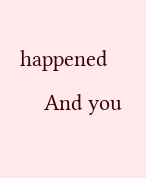happened
    And you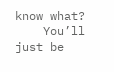know what?
    You’ll just be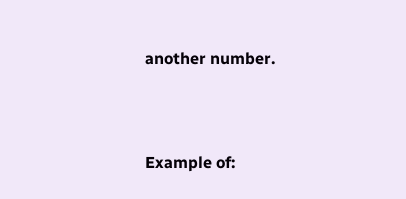another number.



Example of: